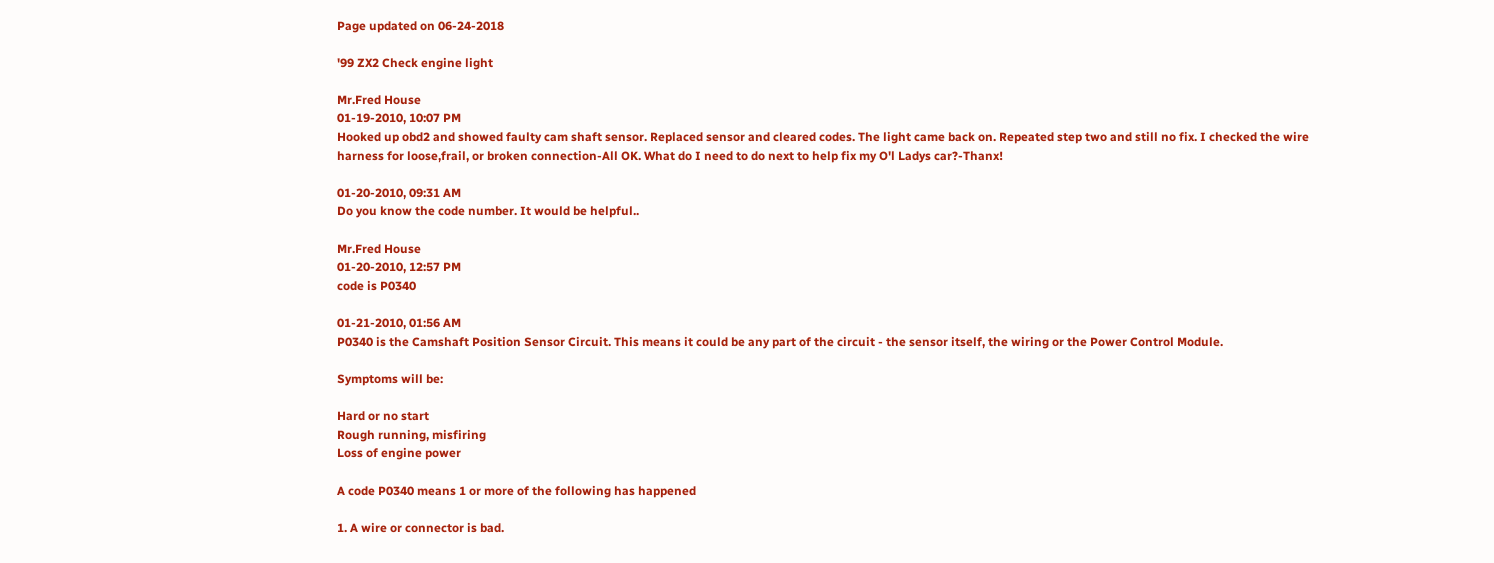Page updated on 06-24-2018

'99 ZX2 Check engine light

Mr.Fred House
01-19-2010, 10:07 PM
Hooked up obd2 and showed faulty cam shaft sensor. Replaced sensor and cleared codes. The light came back on. Repeated step two and still no fix. I checked the wire harness for loose,frail, or broken connection-All OK. What do I need to do next to help fix my O'l Ladys car?-Thanx!

01-20-2010, 09:31 AM
Do you know the code number. It would be helpful..

Mr.Fred House
01-20-2010, 12:57 PM
code is P0340

01-21-2010, 01:56 AM
P0340 is the Camshaft Position Sensor Circuit. This means it could be any part of the circuit - the sensor itself, the wiring or the Power Control Module.

Symptoms will be:

Hard or no start
Rough running, misfiring
Loss of engine power

A code P0340 means 1 or more of the following has happened

1. A wire or connector is bad.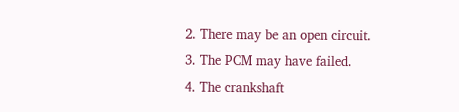2. There may be an open circuit.
3. The PCM may have failed.
4. The crankshaft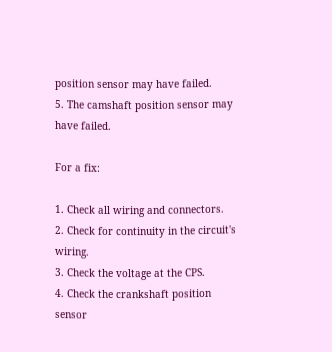position sensor may have failed.
5. The camshaft position sensor may have failed.

For a fix:

1. Check all wiring and connectors.
2. Check for continuity in the circuit's wiring.
3. Check the voltage at the CPS.
4. Check the crankshaft position sensor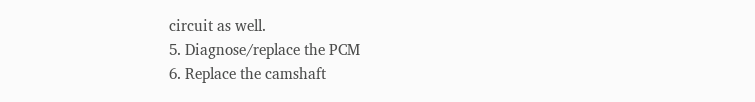circuit as well.
5. Diagnose/replace the PCM
6. Replace the camshaft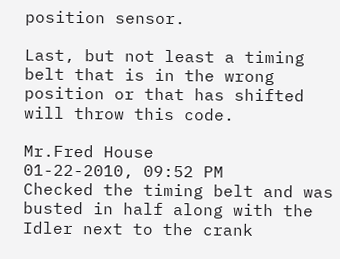position sensor.

Last, but not least a timing belt that is in the wrong position or that has shifted will throw this code.

Mr.Fred House
01-22-2010, 09:52 PM
Checked the timing belt and was busted in half along with the Idler next to the crank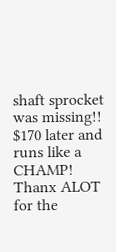shaft sprocket was missing!! $170 later and runs like a CHAMP! Thanx ALOT for the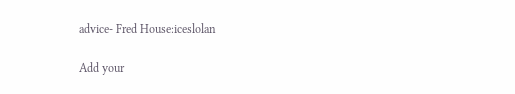advice- Fred House:iceslolan

Add your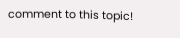comment to this topic!